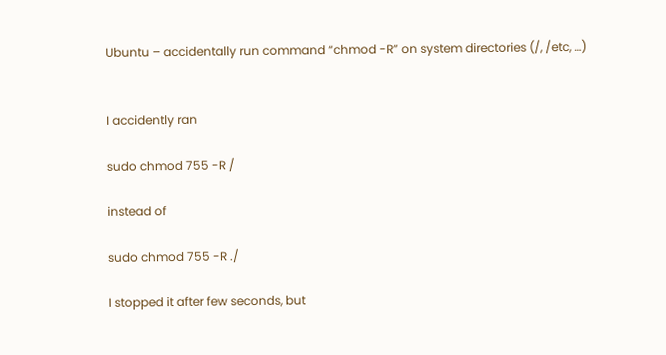Ubuntu – accidentally run command “chmod -R” on system directories (/, /etc, …)


I accidently ran

sudo chmod 755 -R /

instead of

sudo chmod 755 -R ./

I stopped it after few seconds, but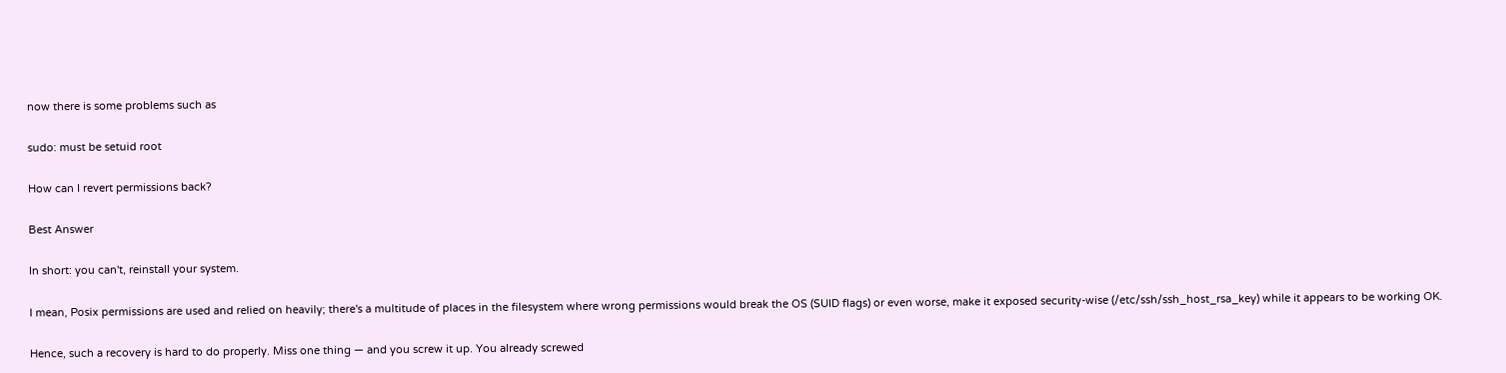now there is some problems such as

sudo: must be setuid root

How can I revert permissions back?

Best Answer

In short: you can't, reinstall your system.

I mean, Posix permissions are used and relied on heavily; there's a multitude of places in the filesystem where wrong permissions would break the OS (SUID flags) or even worse, make it exposed security-wise (/etc/ssh/ssh_host_rsa_key) while it appears to be working OK.

Hence, such a recovery is hard to do properly. Miss one thing — and you screw it up. You already screwed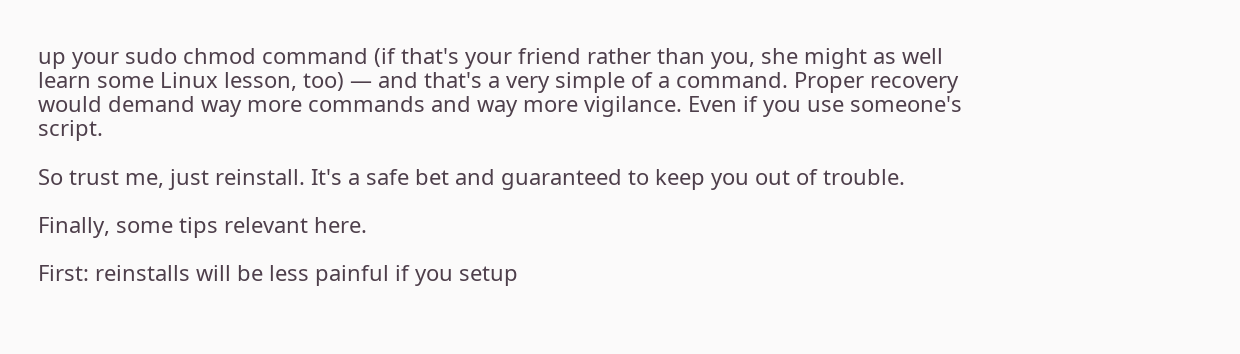up your sudo chmod command (if that's your friend rather than you, she might as well learn some Linux lesson, too) — and that's a very simple of a command. Proper recovery would demand way more commands and way more vigilance. Even if you use someone's script.

So trust me, just reinstall. It's a safe bet and guaranteed to keep you out of trouble.

Finally, some tips relevant here.

First: reinstalls will be less painful if you setup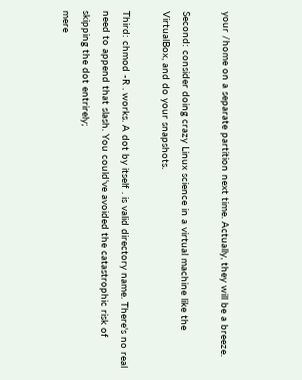your /home on a separate partition next time. Actually, they will be a breeze.

Second: consider doing crazy Linux science in a virtual machine like the VirtualBox, and do your snapshots.

Third: chmod -R . works. A dot by itself . is valid directory name. There's no real need to append that slash. You could've avoided the catastrophic risk of skipping the dot entrirely;
mere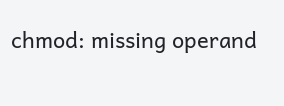chmod: missing operand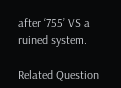after ‘755’ VS a ruined system.

Related Question